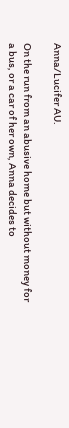Anna/Lucifer AU.

On the run from an abusive home but without money for a bus, or a car of her own, Anna decides to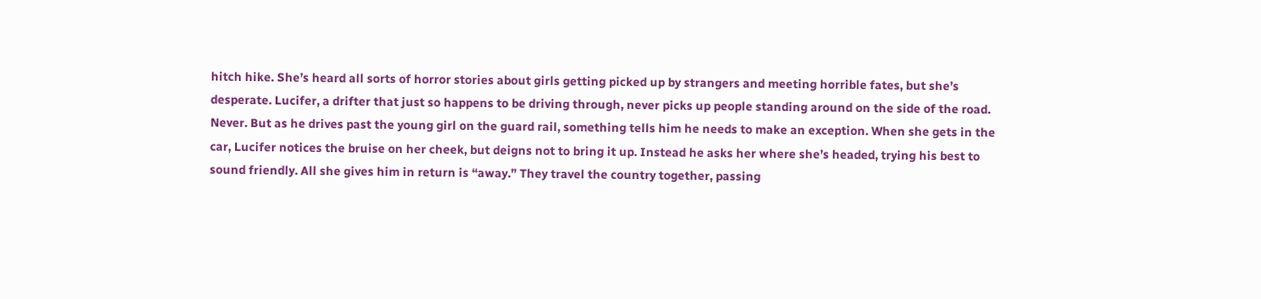hitch hike. She’s heard all sorts of horror stories about girls getting picked up by strangers and meeting horrible fates, but she’s desperate. Lucifer, a drifter that just so happens to be driving through, never picks up people standing around on the side of the road. Never. But as he drives past the young girl on the guard rail, something tells him he needs to make an exception. When she gets in the car, Lucifer notices the bruise on her cheek, but deigns not to bring it up. Instead he asks her where she’s headed, trying his best to sound friendly. All she gives him in return is “away.” They travel the country together, passing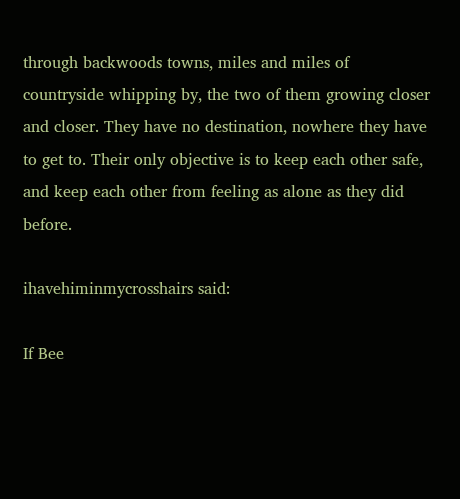through backwoods towns, miles and miles of countryside whipping by, the two of them growing closer and closer. They have no destination, nowhere they have to get to. Their only objective is to keep each other safe, and keep each other from feeling as alone as they did before.

ihavehiminmycrosshairs said:

If Bee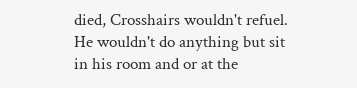died, Crosshairs wouldn't refuel. He wouldn't do anything but sit in his room and or at the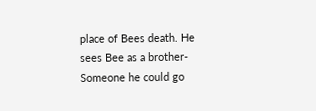place of Bees death. He sees Bee as a brother-Someone he could go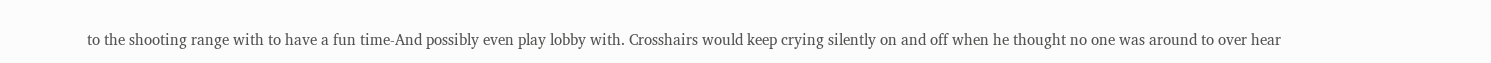to the shooting range with to have a fun time-And possibly even play lobby with. Crosshairs would keep crying silently on and off when he thought no one was around to over hear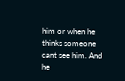him or when he thinks someone cant see him. And he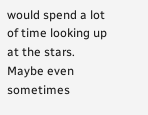would spend a lot of time looking up at the stars. Maybe even sometimes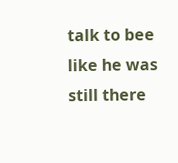talk to bee like he was still there